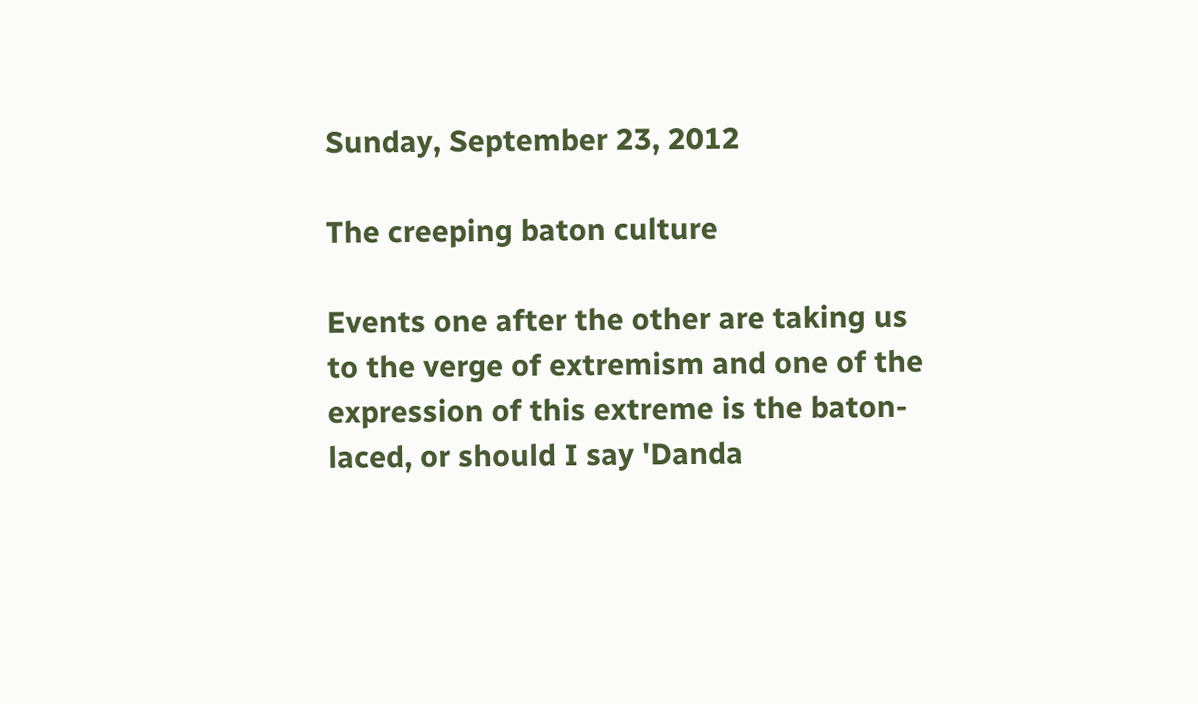Sunday, September 23, 2012

The creeping baton culture

Events one after the other are taking us to the verge of extremism and one of the expression of this extreme is the baton-laced, or should I say 'Danda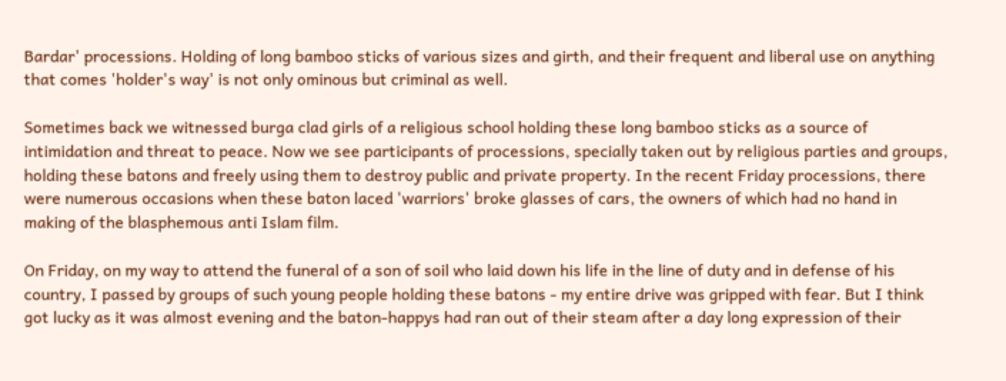Bardar' processions. Holding of long bamboo sticks of various sizes and girth, and their frequent and liberal use on anything that comes 'holder's way' is not only ominous but criminal as well.

Sometimes back we witnessed burga clad girls of a religious school holding these long bamboo sticks as a source of intimidation and threat to peace. Now we see participants of processions, specially taken out by religious parties and groups, holding these batons and freely using them to destroy public and private property. In the recent Friday processions, there were numerous occasions when these baton laced 'warriors' broke glasses of cars, the owners of which had no hand in making of the blasphemous anti Islam film.

On Friday, on my way to attend the funeral of a son of soil who laid down his life in the line of duty and in defense of his country, I passed by groups of such young people holding these batons - my entire drive was gripped with fear. But I think got lucky as it was almost evening and the baton-happys had ran out of their steam after a day long expression of their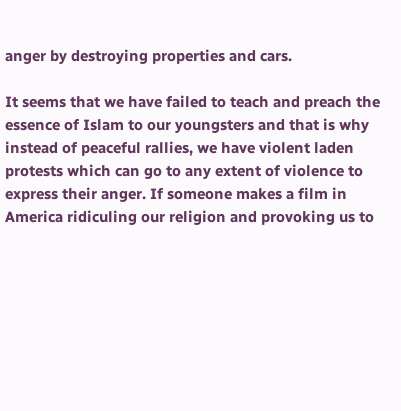anger by destroying properties and cars.

It seems that we have failed to teach and preach the essence of Islam to our youngsters and that is why instead of peaceful rallies, we have violent laden protests which can go to any extent of violence to express their anger. If someone makes a film in America ridiculing our religion and provoking us to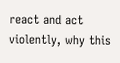react and act violently, why this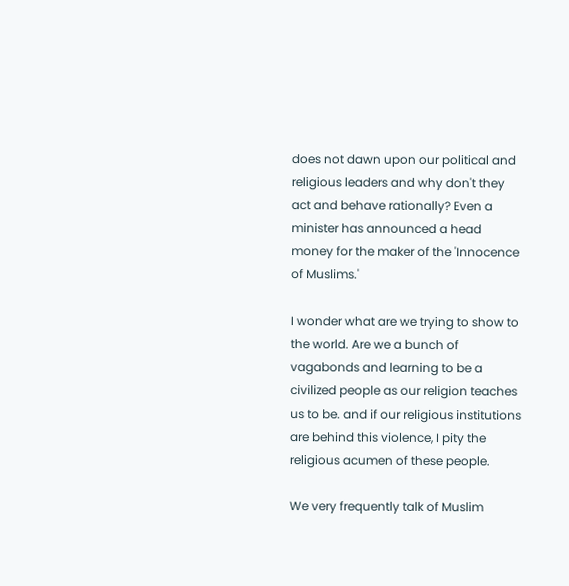does not dawn upon our political and religious leaders and why don't they act and behave rationally? Even a minister has announced a head money for the maker of the 'Innocence of Muslims.'

I wonder what are we trying to show to the world. Are we a bunch of vagabonds and learning to be a civilized people as our religion teaches us to be. and if our religious institutions are behind this violence, I pity the religious acumen of these people.

We very frequently talk of Muslim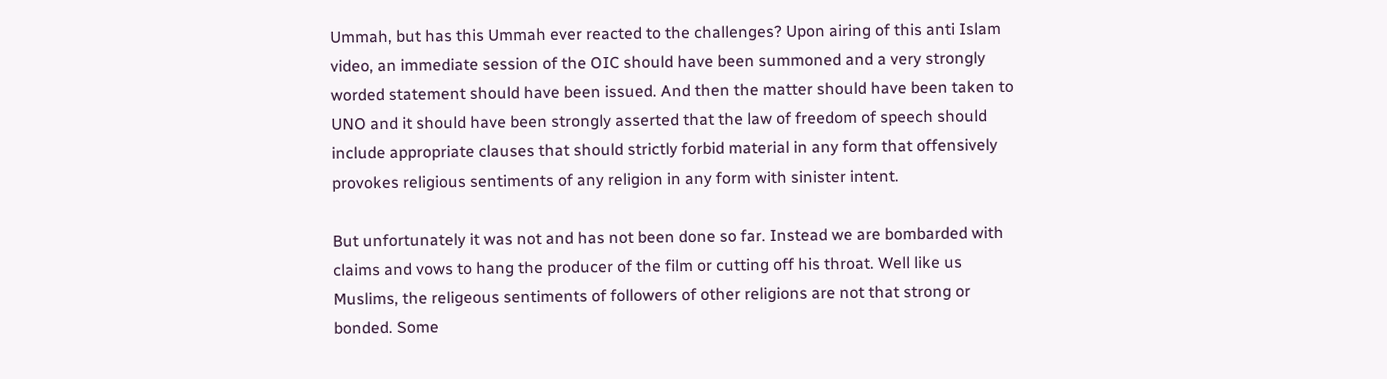Ummah, but has this Ummah ever reacted to the challenges? Upon airing of this anti Islam video, an immediate session of the OIC should have been summoned and a very strongly worded statement should have been issued. And then the matter should have been taken to UNO and it should have been strongly asserted that the law of freedom of speech should include appropriate clauses that should strictly forbid material in any form that offensively provokes religious sentiments of any religion in any form with sinister intent.

But unfortunately it was not and has not been done so far. Instead we are bombarded with claims and vows to hang the producer of the film or cutting off his throat. Well like us Muslims, the religeous sentiments of followers of other religions are not that strong or bonded. Some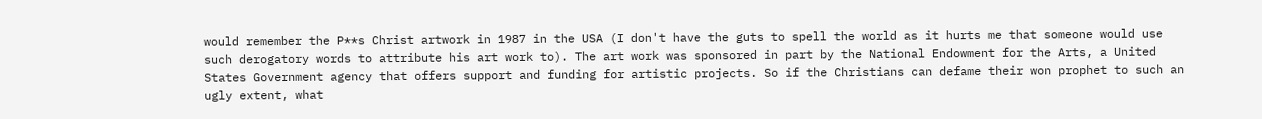would remember the P**s Christ artwork in 1987 in the USA (I don't have the guts to spell the world as it hurts me that someone would use such derogatory words to attribute his art work to). The art work was sponsored in part by the National Endowment for the Arts, a United States Government agency that offers support and funding for artistic projects. So if the Christians can defame their won prophet to such an ugly extent, what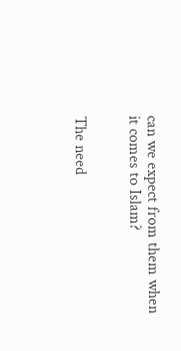can we expect from them when it comes to Islam?


The need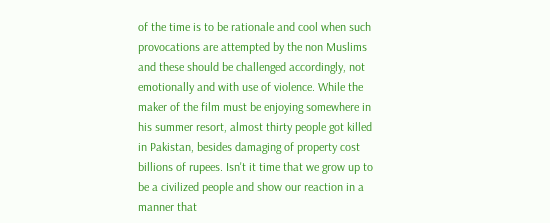of the time is to be rationale and cool when such provocations are attempted by the non Muslims and these should be challenged accordingly, not emotionally and with use of violence. While the maker of the film must be enjoying somewhere in his summer resort, almost thirty people got killed in Pakistan, besides damaging of property cost billions of rupees. Isn't it time that we grow up to be a civilized people and show our reaction in a manner that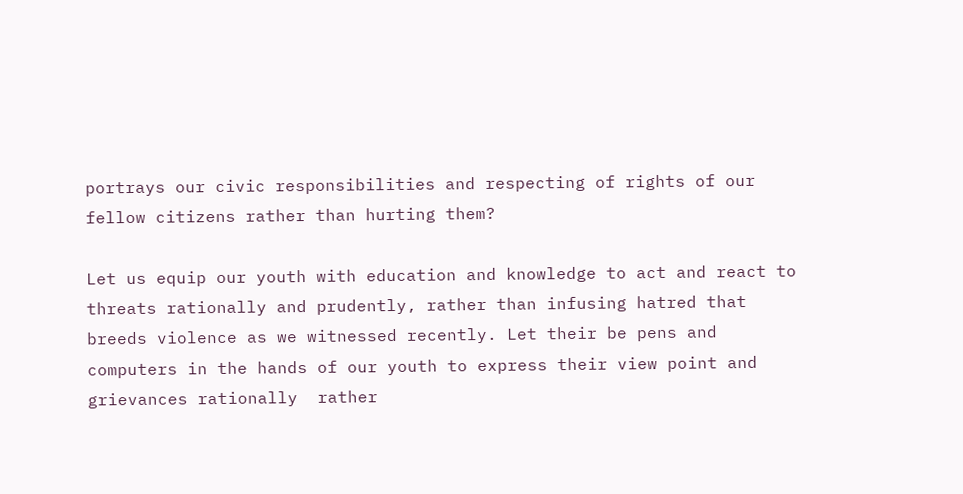portrays our civic responsibilities and respecting of rights of our fellow citizens rather than hurting them?

Let us equip our youth with education and knowledge to act and react to threats rationally and prudently, rather than infusing hatred that breeds violence as we witnessed recently. Let their be pens and computers in the hands of our youth to express their view point and grievances rationally  rather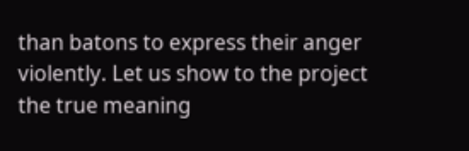than batons to express their anger violently. Let us show to the project the true meaning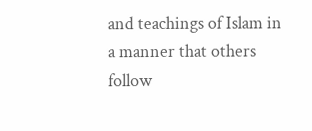and teachings of Islam in a manner that others follow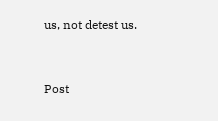us, not detest us.


Post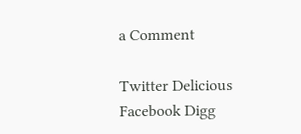a Comment

Twitter Delicious Facebook Digg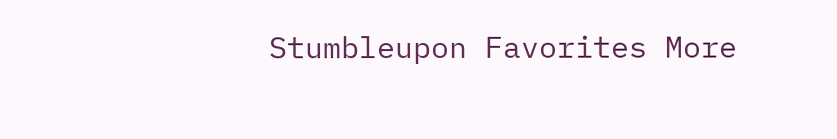Stumbleupon Favorites More